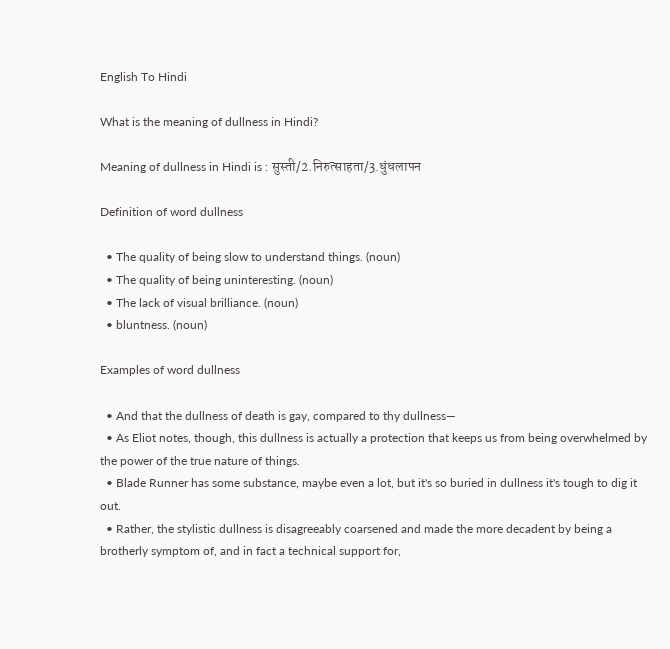English To Hindi

What is the meaning of dullness in Hindi?

Meaning of dullness in Hindi is : सुस्ती/2.निरुत्साहता/3.धुंधलापन

Definition of word dullness

  • The quality of being slow to understand things. (noun)
  • The quality of being uninteresting. (noun)
  • The lack of visual brilliance. (noun)
  • bluntness. (noun)

Examples of word dullness

  • And that the dullness of death is gay, compared to thy dullness—
  • As Eliot notes, though, this dullness is actually a protection that keeps us from being overwhelmed by the power of the true nature of things.
  • Blade Runner has some substance, maybe even a lot, but it's so buried in dullness it's tough to dig it out.
  • Rather, the stylistic dullness is disagreeably coarsened and made the more decadent by being a brotherly symptom of, and in fact a technical support for,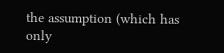the assumption (which has only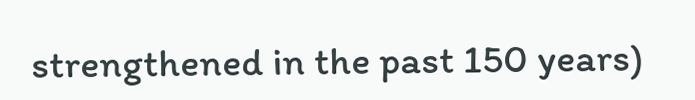strengthened in the past 150 years)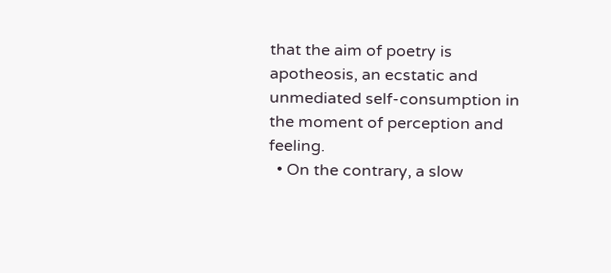that the aim of poetry is apotheosis, an ecstatic and unmediated self-consumption in the moment of perception and feeling.
  • On the contrary, a slow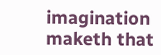imagination maketh that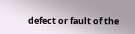defect or fault of the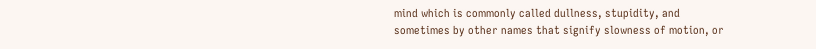mind which is commonly called dullness, stupidity, and sometimes by other names that signify slowness of motion, or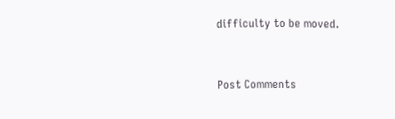difficulty to be moved.


Post Comments